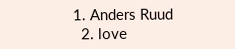1. Anders Ruud
  2. love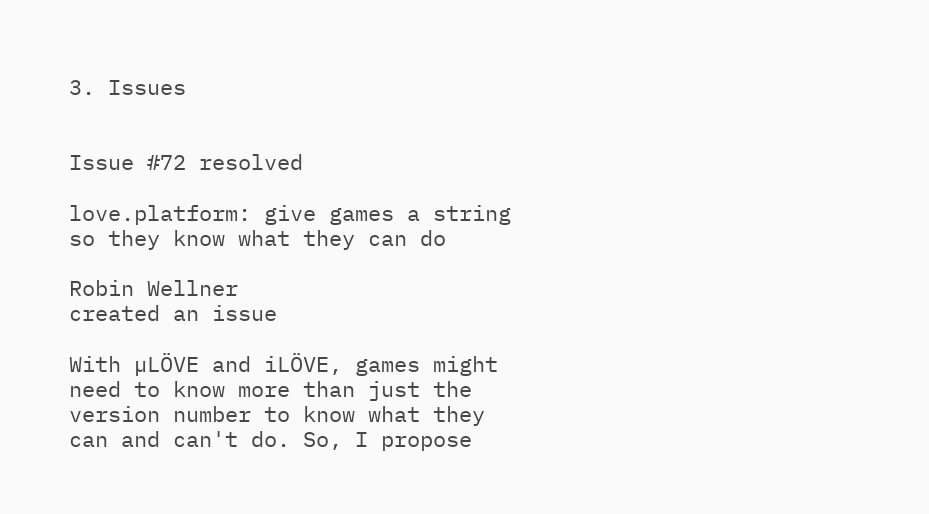3. Issues


Issue #72 resolved

love.platform: give games a string so they know what they can do

Robin Wellner
created an issue

With µLÖVE and iLÖVE, games might need to know more than just the version number to know what they can and can't do. So, I propose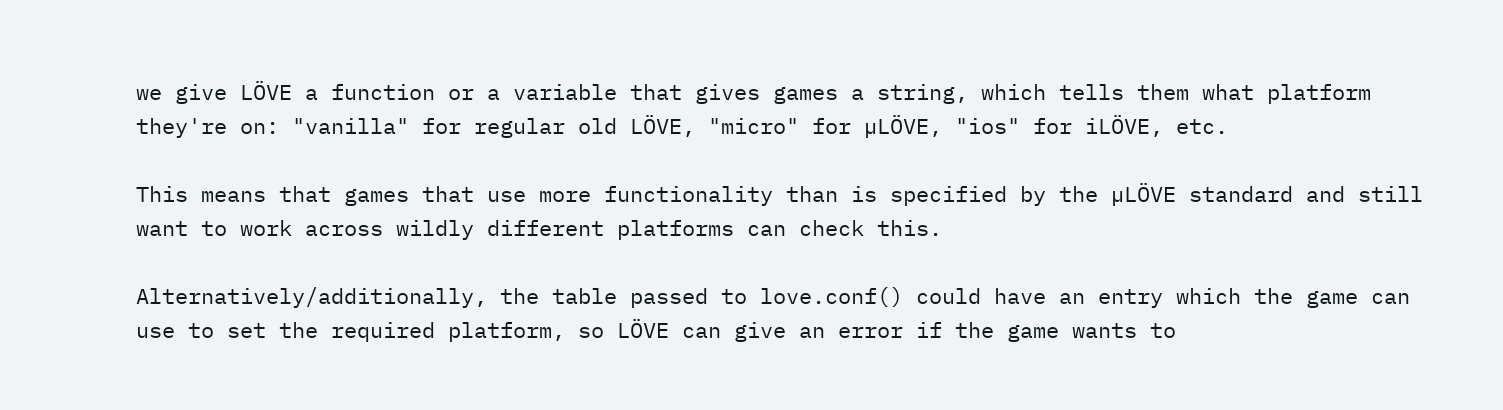we give LÖVE a function or a variable that gives games a string, which tells them what platform they're on: "vanilla" for regular old LÖVE, "micro" for µLÖVE, "ios" for iLÖVE, etc.

This means that games that use more functionality than is specified by the µLÖVE standard and still want to work across wildly different platforms can check this.

Alternatively/additionally, the table passed to love.conf() could have an entry which the game can use to set the required platform, so LÖVE can give an error if the game wants to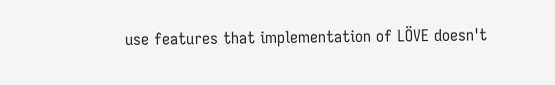use features that implementation of LÖVE doesn't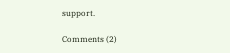support.

Comments (2)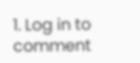1. Log in to comment